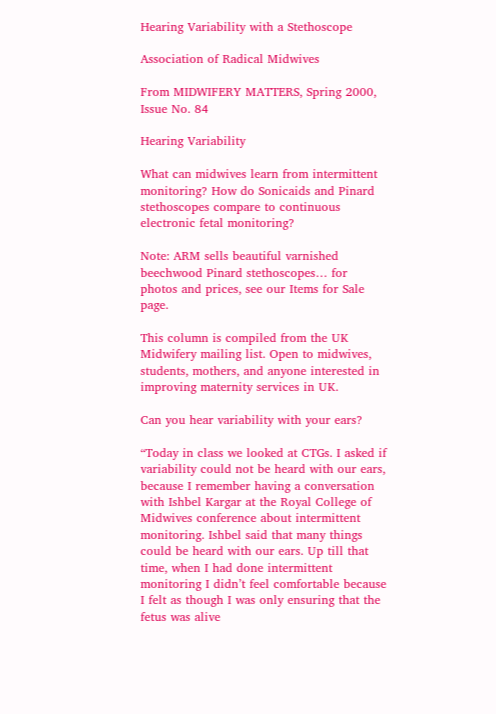Hearing Variability with a Stethoscope

Association of Radical Midwives

From MIDWIFERY MATTERS, Spring 2000, Issue No. 84

Hearing Variability

What can midwives learn from intermittent monitoring? How do Sonicaids and Pinard stethoscopes compare to continuous electronic fetal monitoring?

Note: ARM sells beautiful varnished beechwood Pinard stethoscopes… for photos and prices, see our Items for Sale page.

This column is compiled from the UK Midwifery mailing list. Open to midwives, students, mothers, and anyone interested in improving maternity services in UK.

Can you hear variability with your ears?

“Today in class we looked at CTGs. I asked if variability could not be heard with our ears, because I remember having a conversation with Ishbel Kargar at the Royal College of Midwives conference about intermittent monitoring. Ishbel said that many things could be heard with our ears. Up till that time, when I had done intermittent monitoring I didn’t feel comfortable because I felt as though I was only ensuring that the fetus was alive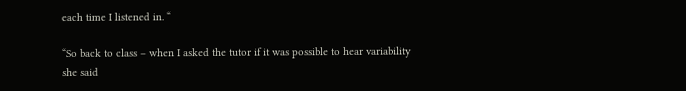each time I listened in. “

“So back to class – when I asked the tutor if it was possible to hear variability she said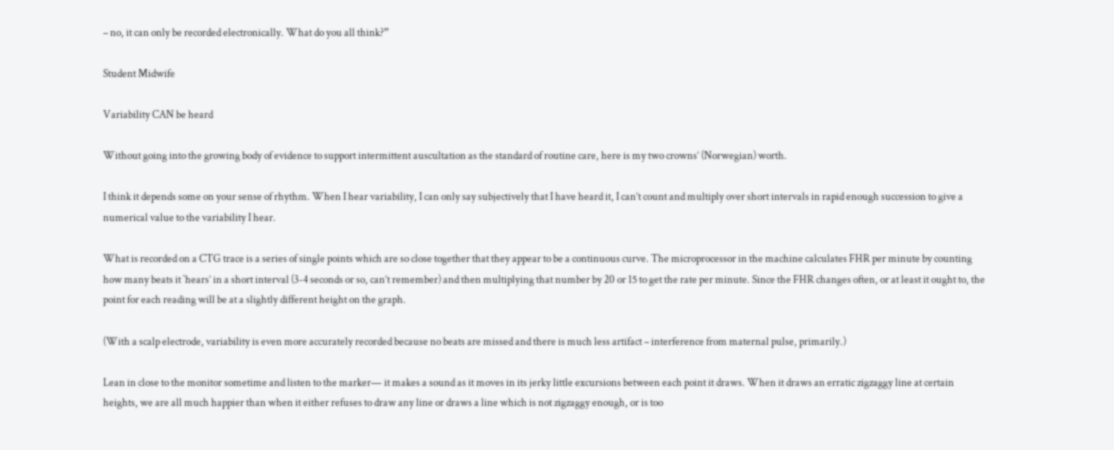– no, it can only be recorded electronically. What do you all think?”

Student Midwife

Variability CAN be heard

Without going into the growing body of evidence to support intermittent auscultation as the standard of routine care, here is my two crowns’ (Norwegian) worth.

I think it depends some on your sense of rhythm. When I hear variability, I can only say subjectively that I have heard it, I can’t count and multiply over short intervals in rapid enough succession to give a numerical value to the variability I hear.

What is recorded on a CTG trace is a series of single points which are so close together that they appear to be a continuous curve. The microprocessor in the machine calculates FHR per minute by counting how many beats it `hears’ in a short interval (3-4 seconds or so, can’t remember) and then multiplying that number by 20 or 15 to get the rate per minute. Since the FHR changes often, or at least it ought to, the point for each reading will be at a slightly different height on the graph.

(With a scalp electrode, variability is even more accurately recorded because no beats are missed and there is much less artifact – interference from maternal pulse, primarily.)

Lean in close to the monitor sometime and listen to the marker— it makes a sound as it moves in its jerky little excursions between each point it draws. When it draws an erratic zigzaggy line at certain heights, we are all much happier than when it either refuses to draw any line or draws a line which is not zigzaggy enough, or is too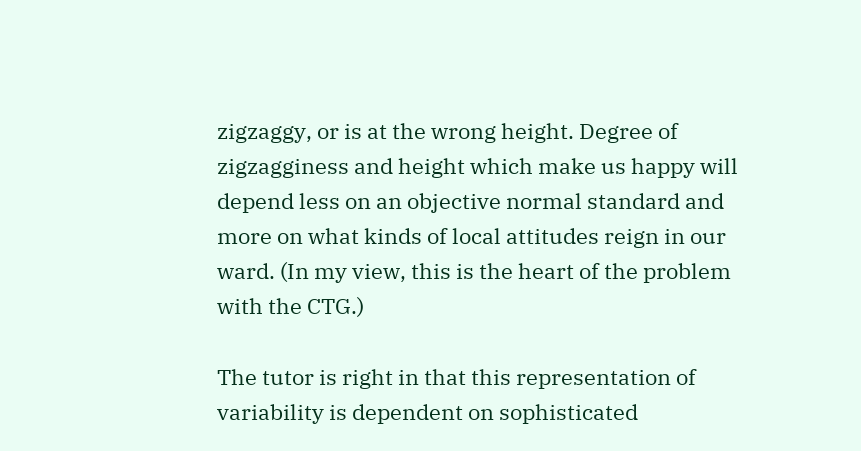zigzaggy, or is at the wrong height. Degree of zigzagginess and height which make us happy will depend less on an objective normal standard and more on what kinds of local attitudes reign in our ward. (In my view, this is the heart of the problem with the CTG.)

The tutor is right in that this representation of variability is dependent on sophisticated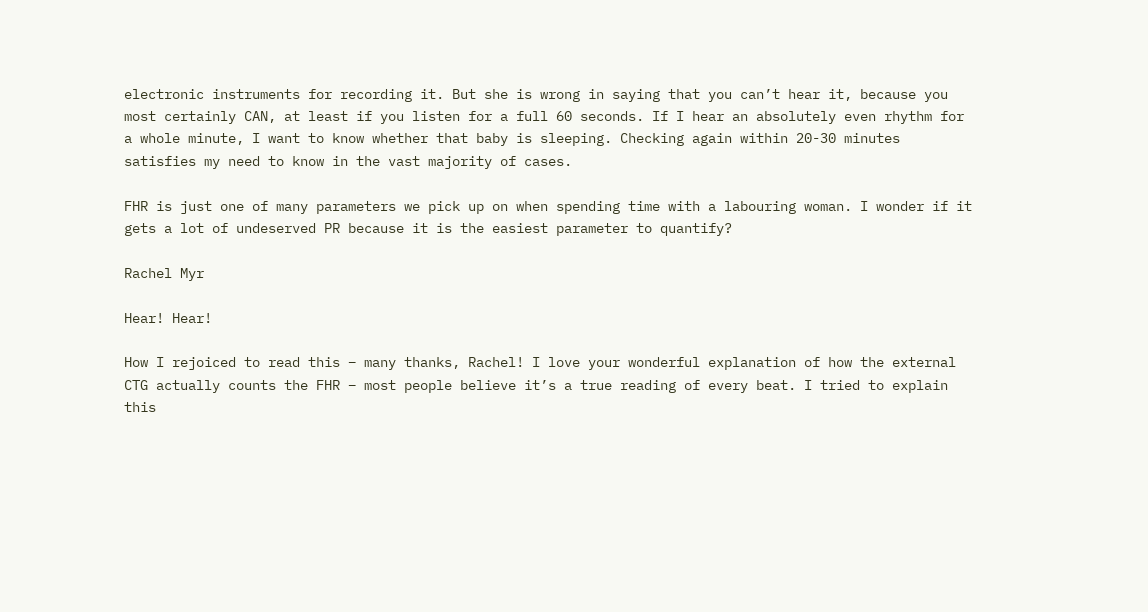electronic instruments for recording it. But she is wrong in saying that you can’t hear it, because you most certainly CAN, at least if you listen for a full 60 seconds. If I hear an absolutely even rhythm for a whole minute, I want to know whether that baby is sleeping. Checking again within 20-30 minutes satisfies my need to know in the vast majority of cases.

FHR is just one of many parameters we pick up on when spending time with a labouring woman. I wonder if it gets a lot of undeserved PR because it is the easiest parameter to quantify?

Rachel Myr

Hear! Hear!

How I rejoiced to read this – many thanks, Rachel! I love your wonderful explanation of how the external CTG actually counts the FHR – most people believe it’s a true reading of every beat. I tried to explain this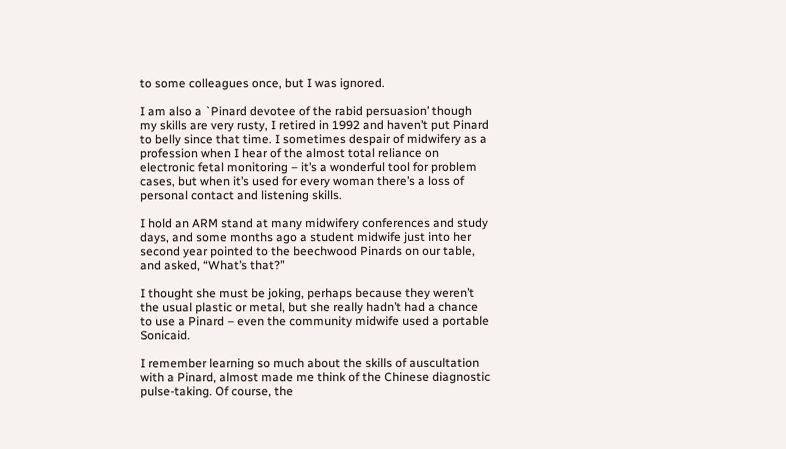to some colleagues once, but I was ignored.

I am also a `Pinard devotee of the rabid persuasion’ though my skills are very rusty, I retired in 1992 and haven’t put Pinard to belly since that time. I sometimes despair of midwifery as a profession when I hear of the almost total reliance on electronic fetal monitoring – it’s a wonderful tool for problem cases, but when it’s used for every woman there’s a loss of personal contact and listening skills.

I hold an ARM stand at many midwifery conferences and study days, and some months ago a student midwife just into her second year pointed to the beechwood Pinards on our table, and asked, “What’s that?”

I thought she must be joking, perhaps because they weren’t the usual plastic or metal, but she really hadn’t had a chance to use a Pinard – even the community midwife used a portable Sonicaid.

I remember learning so much about the skills of auscultation with a Pinard, almost made me think of the Chinese diagnostic pulse-taking. Of course, the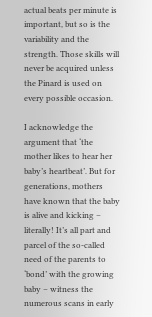actual beats per minute is important, but so is the variability and the strength. Those skills will never be acquired unless the Pinard is used on every possible occasion.

I acknowledge the argument that ‘the mother likes to hear her baby’s heartbeat’. But for generations, mothers have known that the baby is alive and kicking – literally! It’s all part and parcel of the so-called need of the parents to ‘bond’ with the growing baby – witness the numerous scans in early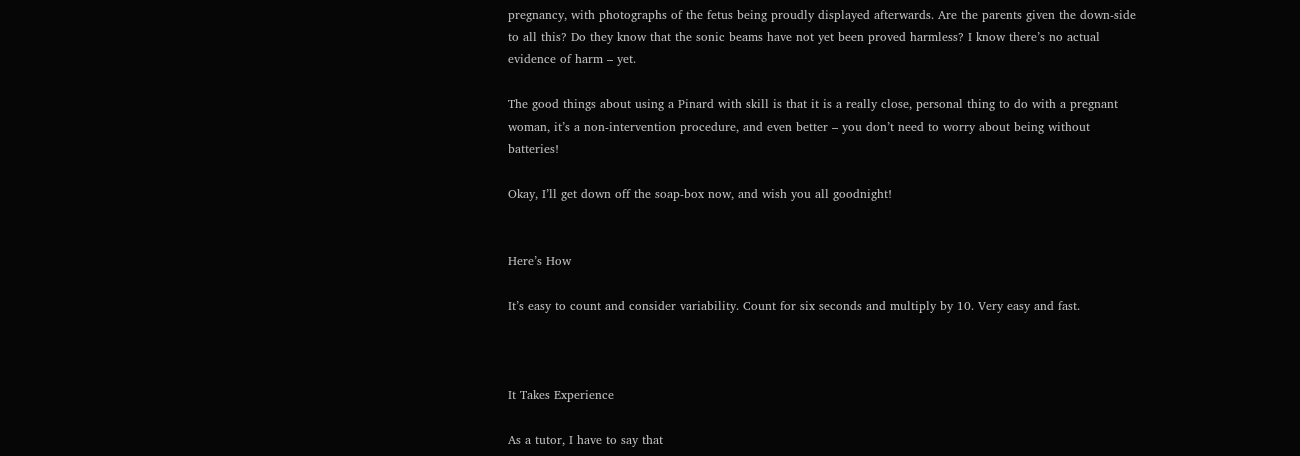pregnancy, with photographs of the fetus being proudly displayed afterwards. Are the parents given the down-side to all this? Do they know that the sonic beams have not yet been proved harmless? I know there’s no actual evidence of harm – yet.

The good things about using a Pinard with skill is that it is a really close, personal thing to do with a pregnant woman, it’s a non-intervention procedure, and even better – you don’t need to worry about being without batteries!

Okay, I’ll get down off the soap-box now, and wish you all goodnight!


Here’s How

It’s easy to count and consider variability. Count for six seconds and multiply by 10. Very easy and fast.



It Takes Experience

As a tutor, I have to say that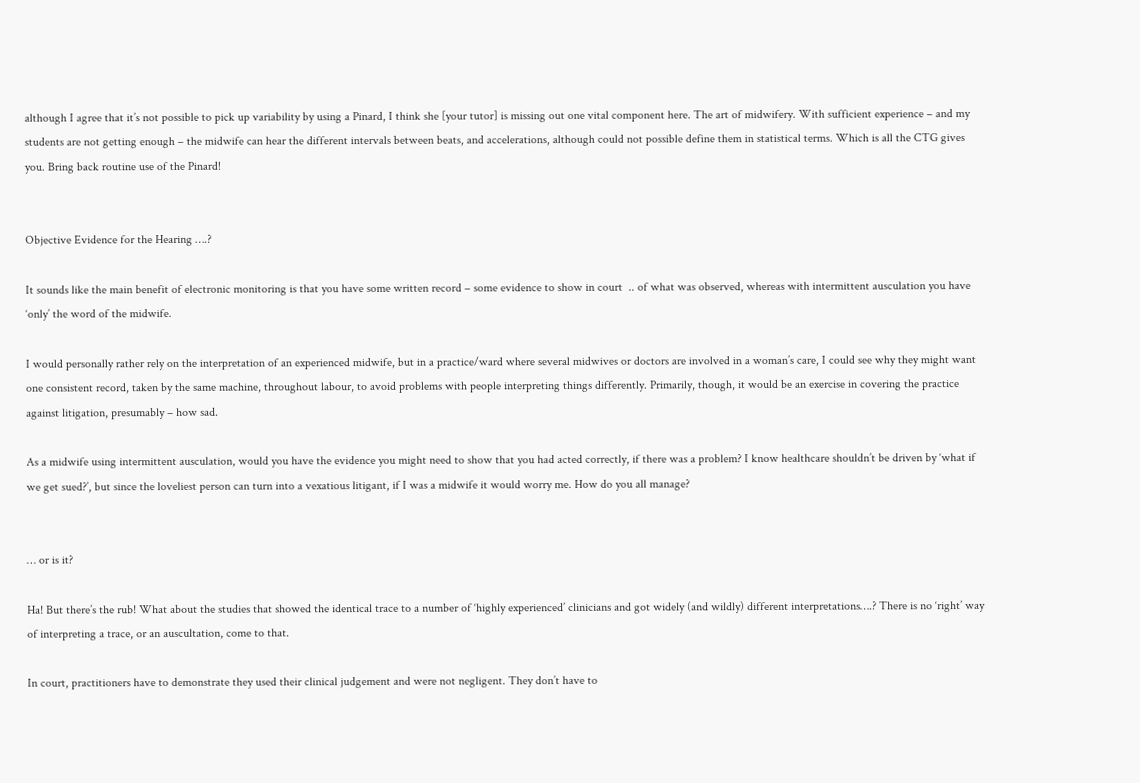although I agree that it’s not possible to pick up variability by using a Pinard, I think she [your tutor] is missing out one vital component here. The art of midwifery. With sufficient experience – and my students are not getting enough – the midwife can hear the different intervals between beats, and accelerations, although could not possible define them in statistical terms. Which is all the CTG gives you. Bring back routine use of the Pinard!


Objective Evidence for the Hearing ….?

It sounds like the main benefit of electronic monitoring is that you have some written record – some evidence to show in court  .. of what was observed, whereas with intermittent ausculation you have ‘only’ the word of the midwife.

I would personally rather rely on the interpretation of an experienced midwife, but in a practice/ward where several midwives or doctors are involved in a woman’s care, I could see why they might want one consistent record, taken by the same machine, throughout labour, to avoid problems with people interpreting things differently. Primarily, though, it would be an exercise in covering the practice against litigation, presumably – how sad.

As a midwife using intermittent ausculation, would you have the evidence you might need to show that you had acted correctly, if there was a problem? I know healthcare shouldn’t be driven by ‘what if we get sued?’, but since the loveliest person can turn into a vexatious litigant, if I was a midwife it would worry me. How do you all manage?


… or is it?

Ha! But there’s the rub! What about the studies that showed the identical trace to a number of ‘highly experienced’ clinicians and got widely (and wildly) different interpretations….? There is no ‘right’ way of interpreting a trace, or an auscultation, come to that.

In court, practitioners have to demonstrate they used their clinical judgement and were not negligent. They don’t have to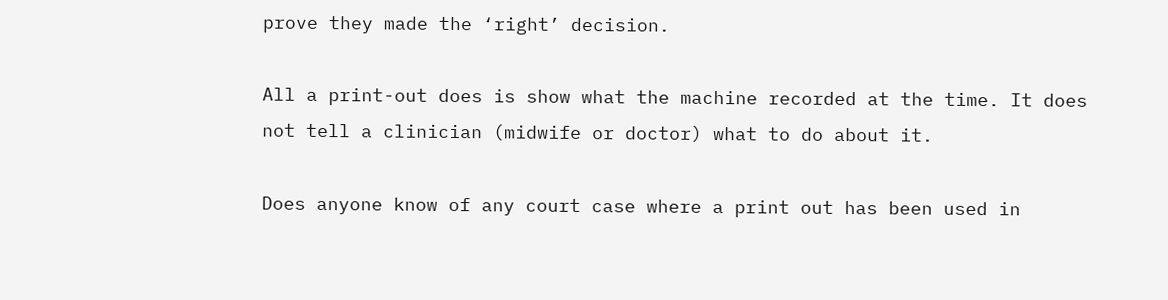prove they made the ‘right’ decision.

All a print-out does is show what the machine recorded at the time. It does not tell a clinician (midwife or doctor) what to do about it.

Does anyone know of any court case where a print out has been used in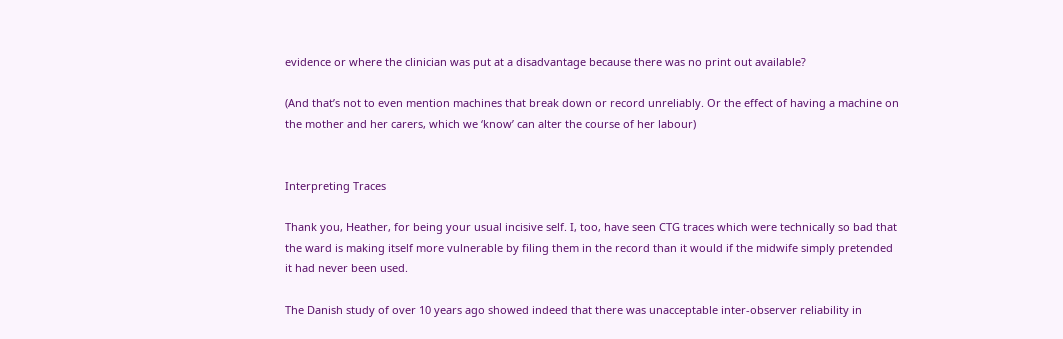evidence or where the clinician was put at a disadvantage because there was no print out available?

(And that’s not to even mention machines that break down or record unreliably. Or the effect of having a machine on the mother and her carers, which we ‘know’ can alter the course of her labour)


Interpreting Traces

Thank you, Heather, for being your usual incisive self. I, too, have seen CTG traces which were technically so bad that the ward is making itself more vulnerable by filing them in the record than it would if the midwife simply pretended it had never been used.

The Danish study of over 10 years ago showed indeed that there was unacceptable inter-observer reliability in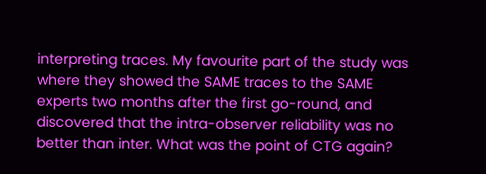interpreting traces. My favourite part of the study was where they showed the SAME traces to the SAME experts two months after the first go-round, and discovered that the intra-observer reliability was no better than inter. What was the point of CTG again?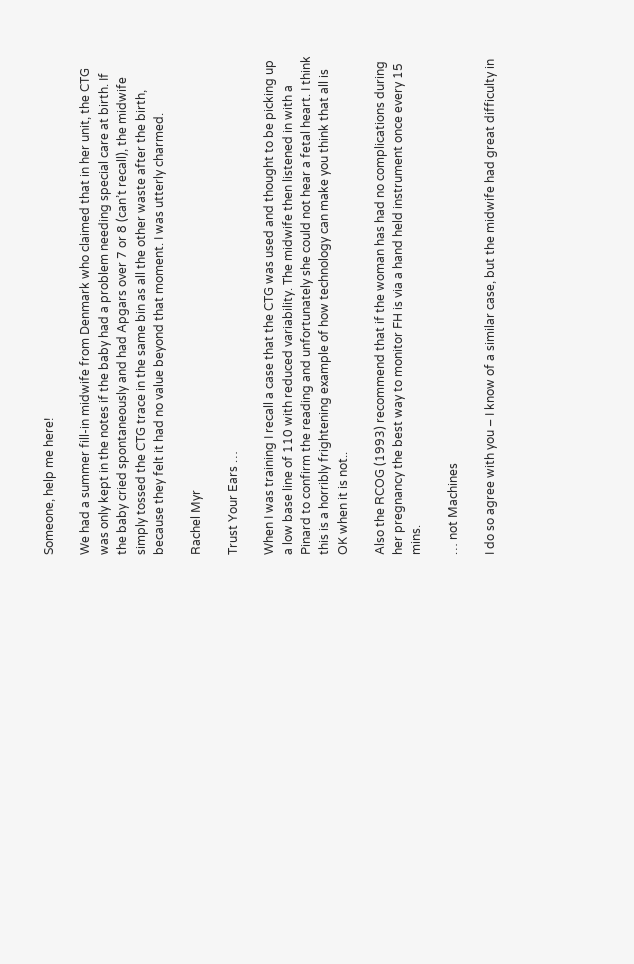Someone, help me here!

We had a summer fill-in midwife from Denmark who claimed that in her unit, the CTG was only kept in the notes if the baby had a problem needing special care at birth. If the baby cried spontaneously and had Apgars over 7 or 8 (can’t recall), the midwife simply tossed the CTG trace in the same bin as all the other waste after the birth, because they felt it had no value beyond that moment. I was utterly charmed.

Rachel Myr

Trust Your Ears …

When I was training I recall a case that the CTG was used and thought to be picking up a low base line of 110 with reduced variability. The midwife then listened in with a Pinard to confirm the reading and unfortunately she could not hear a fetal heart. I think this is a horribly frightening example of how technology can make you think that all is OK when it is not..

Also the RCOG (1993) recommend that if the woman has had no complications during her pregnancy the best way to monitor FH is via a hand held instrument once every 15 mins.

… not Machines

I do so agree with you – I know of a similar case, but the midwife had great difficulty in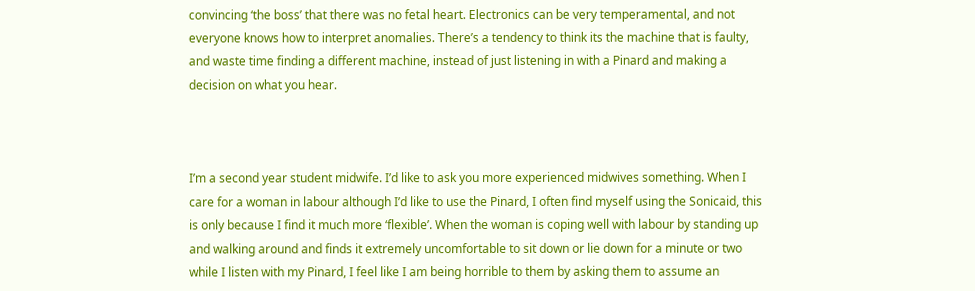convincing ‘the boss’ that there was no fetal heart. Electronics can be very temperamental, and not everyone knows how to interpret anomalies. There’s a tendency to think its the machine that is faulty, and waste time finding a different machine, instead of just listening in with a Pinard and making a decision on what you hear.



I’m a second year student midwife. I’d like to ask you more experienced midwives something. When I care for a woman in labour although I’d like to use the Pinard, I often find myself using the Sonicaid, this is only because I find it much more ‘flexible’. When the woman is coping well with labour by standing up and walking around and finds it extremely uncomfortable to sit down or lie down for a minute or two while I listen with my Pinard, I feel like I am being horrible to them by asking them to assume an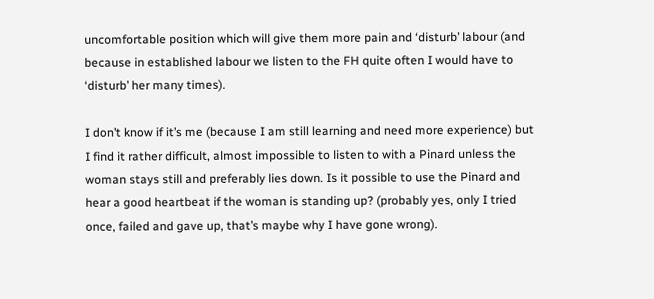uncomfortable position which will give them more pain and ‘disturb’ labour (and because in established labour we listen to the FH quite often I would have to ‘disturb’ her many times).

I don’t know if it’s me (because I am still learning and need more experience) but I find it rather difficult, almost impossible to listen to with a Pinard unless the woman stays still and preferably lies down. Is it possible to use the Pinard and hear a good heartbeat if the woman is standing up? (probably yes, only I tried once, failed and gave up, that’s maybe why I have gone wrong).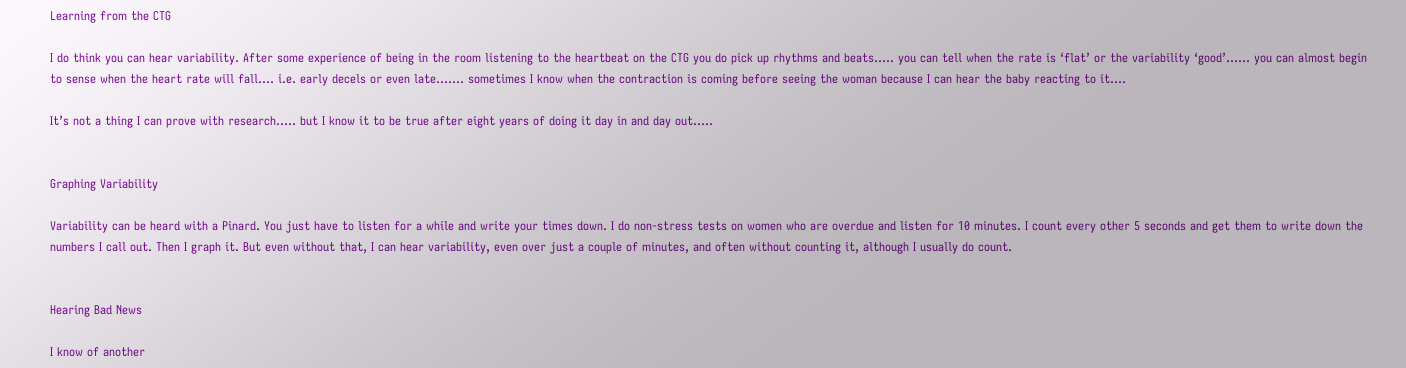Learning from the CTG

I do think you can hear variability. After some experience of being in the room listening to the heartbeat on the CTG you do pick up rhythms and beats….. you can tell when the rate is ‘flat’ or the variability ‘good’…… you can almost begin to sense when the heart rate will fall…. i.e. early decels or even late……. sometimes I know when the contraction is coming before seeing the woman because I can hear the baby reacting to it….

It’s not a thing I can prove with research….. but I know it to be true after eight years of doing it day in and day out…..


Graphing Variability

Variability can be heard with a Pinard. You just have to listen for a while and write your times down. I do non-stress tests on women who are overdue and listen for 10 minutes. I count every other 5 seconds and get them to write down the numbers I call out. Then I graph it. But even without that, I can hear variability, even over just a couple of minutes, and often without counting it, although I usually do count.


Hearing Bad News

I know of another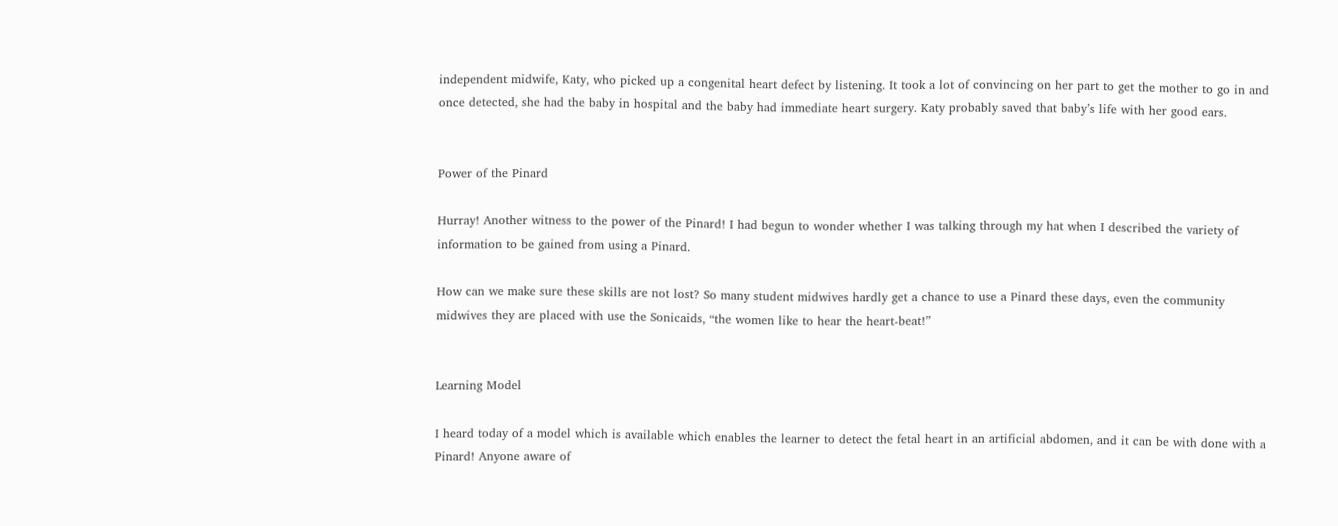independent midwife, Katy, who picked up a congenital heart defect by listening. It took a lot of convincing on her part to get the mother to go in and once detected, she had the baby in hospital and the baby had immediate heart surgery. Katy probably saved that baby’s life with her good ears.


Power of the Pinard

Hurray! Another witness to the power of the Pinard! I had begun to wonder whether I was talking through my hat when I described the variety of information to be gained from using a Pinard.

How can we make sure these skills are not lost? So many student midwives hardly get a chance to use a Pinard these days, even the community midwives they are placed with use the Sonicaids, “the women like to hear the heart-beat!”


Learning Model

I heard today of a model which is available which enables the learner to detect the fetal heart in an artificial abdomen, and it can be with done with a Pinard! Anyone aware of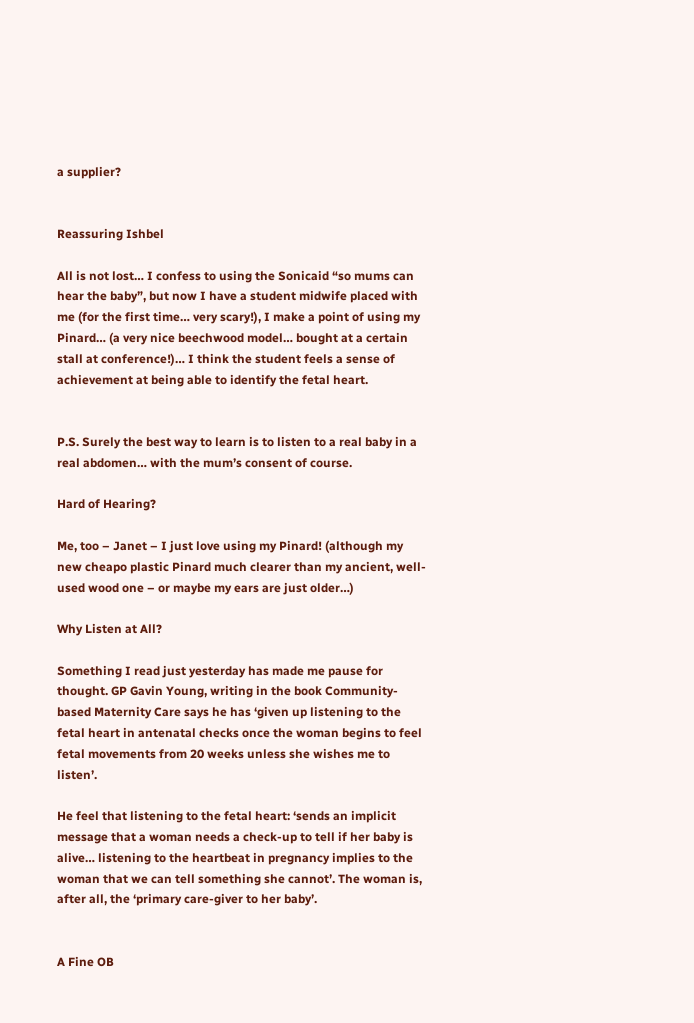a supplier?


Reassuring Ishbel

All is not lost… I confess to using the Sonicaid “so mums can hear the baby”, but now I have a student midwife placed with me (for the first time… very scary!), I make a point of using my Pinard… (a very nice beechwood model… bought at a certain stall at conference!)… I think the student feels a sense of achievement at being able to identify the fetal heart.


P.S. Surely the best way to learn is to listen to a real baby in a real abdomen… with the mum’s consent of course.

Hard of Hearing?

Me, too – Janet – I just love using my Pinard! (although my new cheapo plastic Pinard much clearer than my ancient, well-used wood one – or maybe my ears are just older…)

Why Listen at All?

Something I read just yesterday has made me pause for thought. GP Gavin Young, writing in the book Community-based Maternity Care says he has ‘given up listening to the fetal heart in antenatal checks once the woman begins to feel fetal movements from 20 weeks unless she wishes me to listen’.

He feel that listening to the fetal heart: ‘sends an implicit message that a woman needs a check-up to tell if her baby is alive… listening to the heartbeat in pregnancy implies to the woman that we can tell something she cannot’. The woman is, after all, the ‘primary care-giver to her baby’.


A Fine OB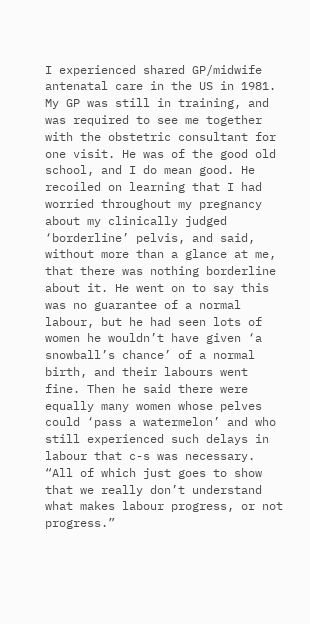I experienced shared GP/midwife antenatal care in the US in 1981. My GP was still in training, and was required to see me together with the obstetric consultant for one visit. He was of the good old school, and I do mean good. He recoiled on learning that I had worried throughout my pregnancy about my clinically judged ‘borderline’ pelvis, and said, without more than a glance at me, that there was nothing borderline about it. He went on to say this was no guarantee of a normal labour, but he had seen lots of women he wouldn’t have given ‘a snowball’s chance’ of a normal birth, and their labours went fine. Then he said there were equally many women whose pelves could ‘pass a watermelon’ and who still experienced such delays in labour that c-s was necessary. “All of which just goes to show that we really don’t understand what makes labour progress, or not progress.”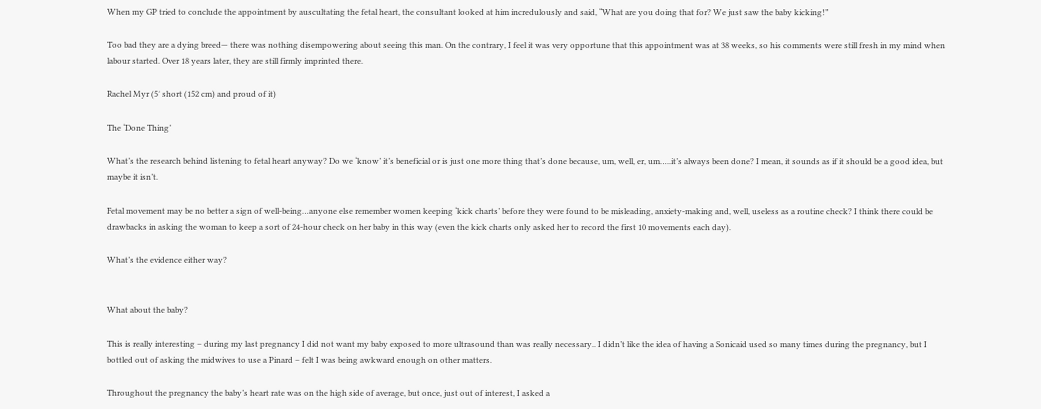When my GP tried to conclude the appointment by auscultating the fetal heart, the consultant looked at him incredulously and said, “What are you doing that for? We just saw the baby kicking!”

Too bad they are a dying breed— there was nothing disempowering about seeing this man. On the contrary, I feel it was very opportune that this appointment was at 38 weeks, so his comments were still fresh in my mind when labour started. Over 18 years later, they are still firmly imprinted there.

Rachel Myr (5′ short (152 cm) and proud of it)

The ‘Done Thing’

What’s the research behind listening to fetal heart anyway? Do we ‘know’ it’s beneficial or is just one more thing that’s done because, um, well, er, um…..it’s always been done? I mean, it sounds as if it should be a good idea, but maybe it isn’t.

Fetal movement may be no better a sign of well-being…anyone else remember women keeping ‘kick charts’ before they were found to be misleading, anxiety-making and, well, useless as a routine check? I think there could be drawbacks in asking the woman to keep a sort of 24-hour check on her baby in this way (even the kick charts only asked her to record the first 10 movements each day).

What’s the evidence either way?


What about the baby?

This is really interesting – during my last pregnancy I did not want my baby exposed to more ultrasound than was really necessary.. I didn’t like the idea of having a Sonicaid used so many times during the pregnancy, but I bottled out of asking the midwives to use a Pinard – felt I was being awkward enough on other matters.

Throughout the pregnancy the baby’s heart rate was on the high side of average, but once, just out of interest, I asked a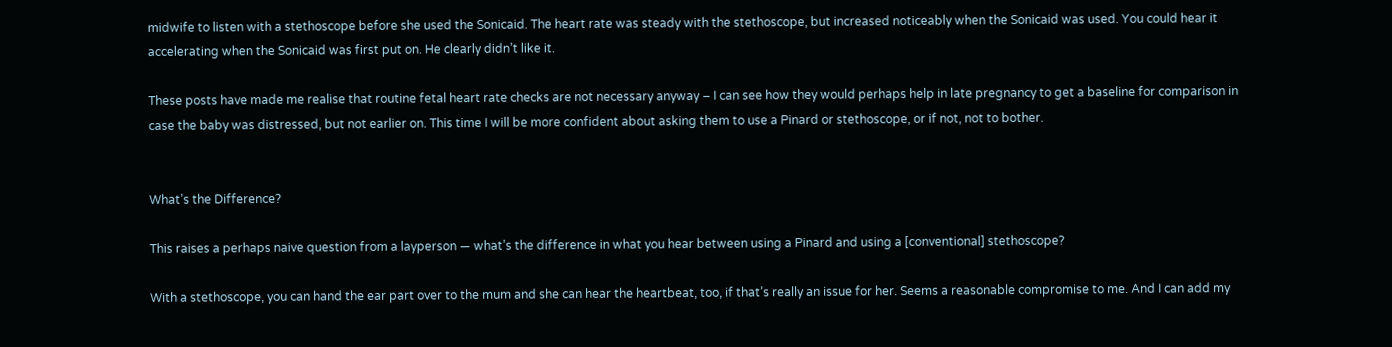midwife to listen with a stethoscope before she used the Sonicaid. The heart rate was steady with the stethoscope, but increased noticeably when the Sonicaid was used. You could hear it accelerating when the Sonicaid was first put on. He clearly didn’t like it.

These posts have made me realise that routine fetal heart rate checks are not necessary anyway – I can see how they would perhaps help in late pregnancy to get a baseline for comparison in case the baby was distressed, but not earlier on. This time I will be more confident about asking them to use a Pinard or stethoscope, or if not, not to bother.


What’s the Difference?

This raises a perhaps naive question from a layperson — what’s the difference in what you hear between using a Pinard and using a [conventional] stethoscope?

With a stethoscope, you can hand the ear part over to the mum and she can hear the heartbeat, too, if that’s really an issue for her. Seems a reasonable compromise to me. And I can add my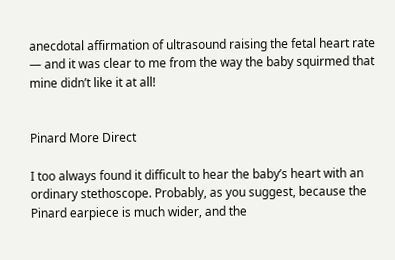anecdotal affirmation of ultrasound raising the fetal heart rate — and it was clear to me from the way the baby squirmed that mine didn’t like it at all!


Pinard More Direct

I too always found it difficult to hear the baby’s heart with an ordinary stethoscope. Probably, as you suggest, because the Pinard earpiece is much wider, and the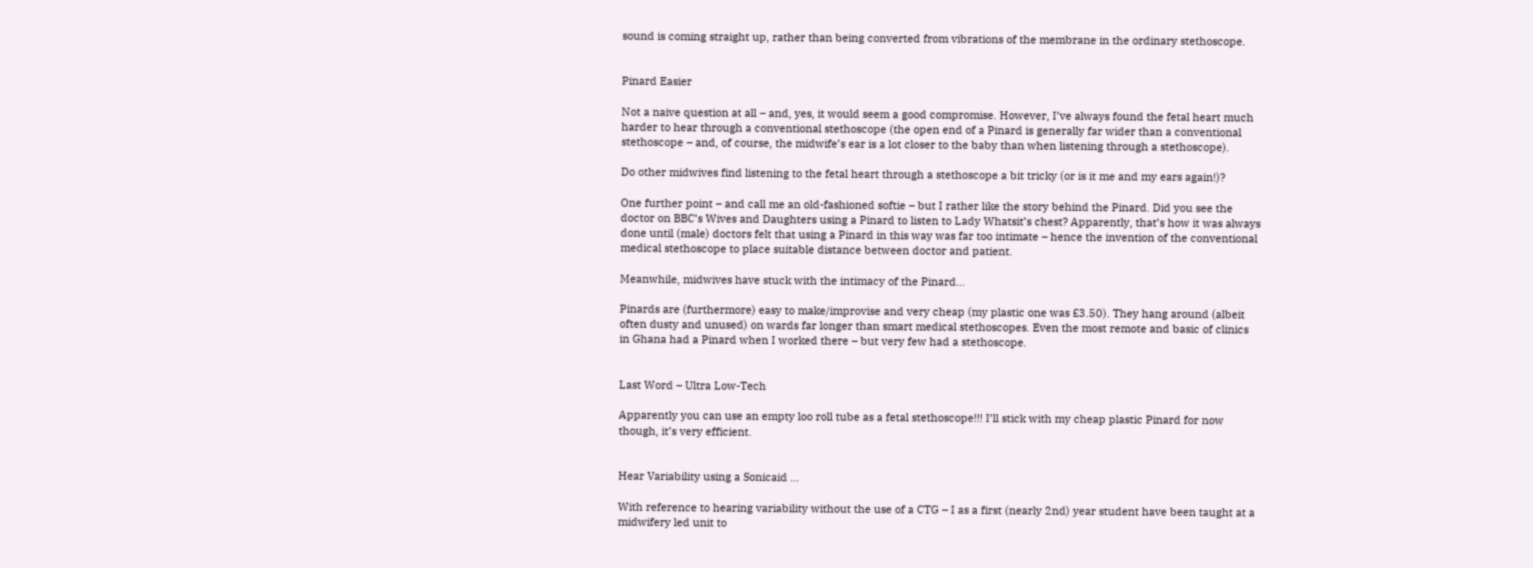sound is coming straight up, rather than being converted from vibrations of the membrane in the ordinary stethoscope.


Pinard Easier

Not a naive question at all – and, yes, it would seem a good compromise. However, I’ve always found the fetal heart much harder to hear through a conventional stethoscope (the open end of a Pinard is generally far wider than a conventional stethoscope – and, of course, the midwife’s ear is a lot closer to the baby than when listening through a stethoscope).

Do other midwives find listening to the fetal heart through a stethoscope a bit tricky (or is it me and my ears again!)?

One further point – and call me an old-fashioned softie – but I rather like the story behind the Pinard. Did you see the doctor on BBC’s Wives and Daughters using a Pinard to listen to Lady Whatsit’s chest? Apparently, that’s how it was always done until (male) doctors felt that using a Pinard in this way was far too intimate – hence the invention of the conventional medical stethoscope to place suitable distance between doctor and patient.

Meanwhile, midwives have stuck with the intimacy of the Pinard…

Pinards are (furthermore) easy to make/improvise and very cheap (my plastic one was £3.50). They hang around (albeit often dusty and unused) on wards far longer than smart medical stethoscopes. Even the most remote and basic of clinics in Ghana had a Pinard when I worked there – but very few had a stethoscope.


Last Word – Ultra Low-Tech

Apparently you can use an empty loo roll tube as a fetal stethoscope!!! I’ll stick with my cheap plastic Pinard for now though, it’s very efficient.


Hear Variability using a Sonicaid …

With reference to hearing variability without the use of a CTG – I as a first (nearly 2nd) year student have been taught at a midwifery led unit to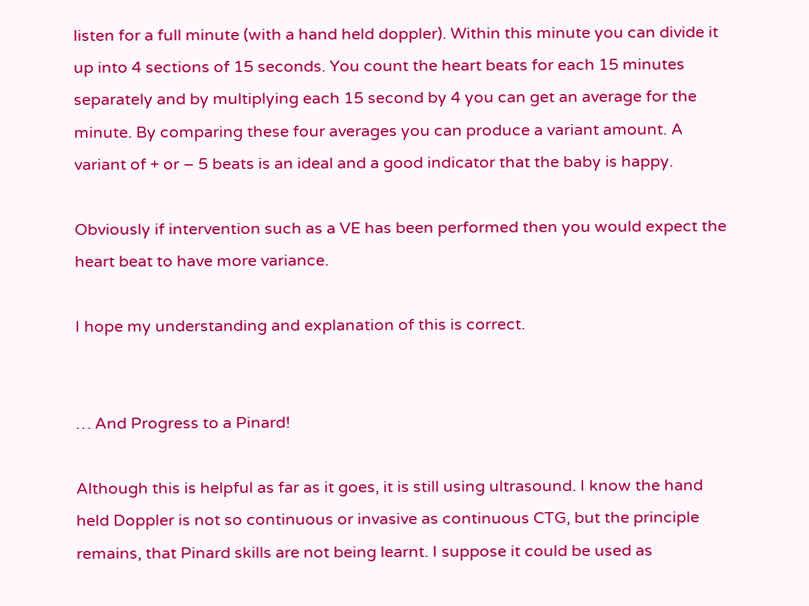listen for a full minute (with a hand held doppler). Within this minute you can divide it up into 4 sections of 15 seconds. You count the heart beats for each 15 minutes separately and by multiplying each 15 second by 4 you can get an average for the minute. By comparing these four averages you can produce a variant amount. A variant of + or – 5 beats is an ideal and a good indicator that the baby is happy.

Obviously if intervention such as a VE has been performed then you would expect the heart beat to have more variance.

I hope my understanding and explanation of this is correct.


… And Progress to a Pinard!

Although this is helpful as far as it goes, it is still using ultrasound. I know the hand held Doppler is not so continuous or invasive as continuous CTG, but the principle remains, that Pinard skills are not being learnt. I suppose it could be used as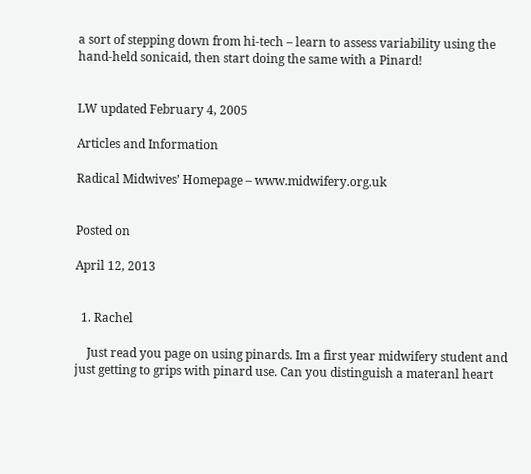a sort of stepping down from hi-tech – learn to assess variability using the hand-held sonicaid, then start doing the same with a Pinard!


LW updated February 4, 2005

Articles and Information

Radical Midwives’ Homepage – www.midwifery.org.uk


Posted on

April 12, 2013


  1. Rachel

    Just read you page on using pinards. Im a first year midwifery student and just getting to grips with pinard use. Can you distinguish a materanl heart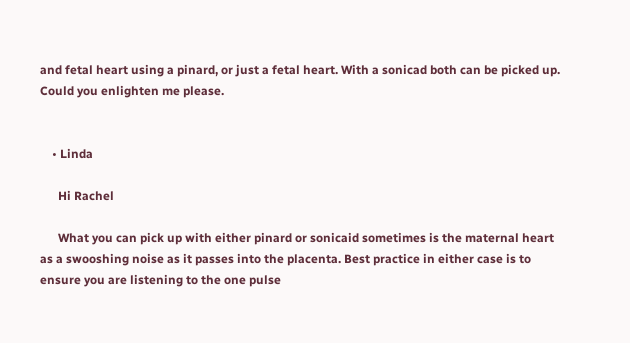and fetal heart using a pinard, or just a fetal heart. With a sonicad both can be picked up. Could you enlighten me please.


    • Linda

      Hi Rachel

      What you can pick up with either pinard or sonicaid sometimes is the maternal heart as a swooshing noise as it passes into the placenta. Best practice in either case is to ensure you are listening to the one pulse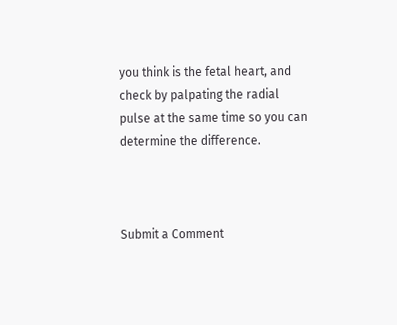you think is the fetal heart, and check by palpating the radial pulse at the same time so you can determine the difference.



Submit a Comment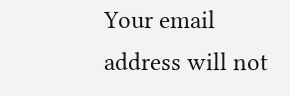Your email address will not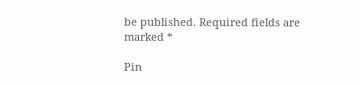be published. Required fields are marked *

Pin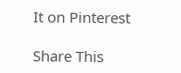It on Pinterest

Share This